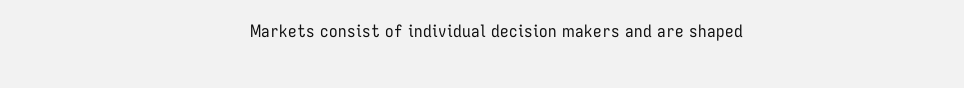Markets consist of individual decision makers and are shaped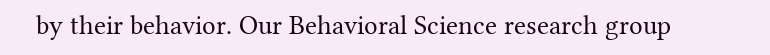by their behavior. Our Behavioral Science research group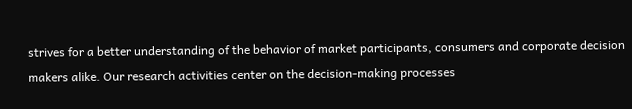strives for a better understanding of the behavior of market participants, consumers and corporate decision makers alike. Our research activities center on the decision-making processes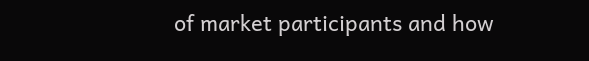of market participants and how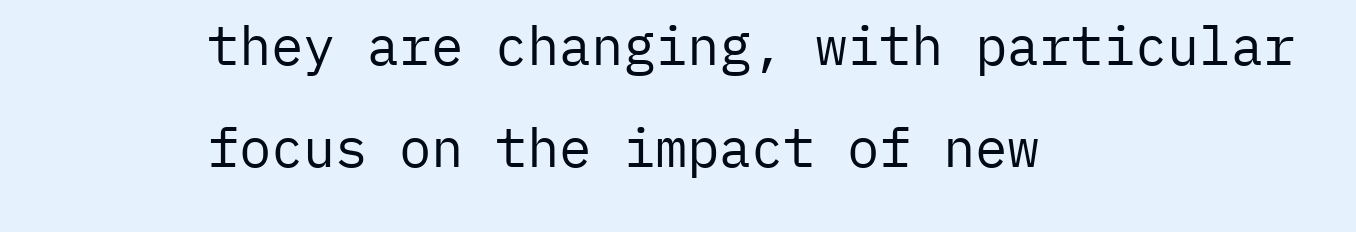they are changing, with particular focus on the impact of new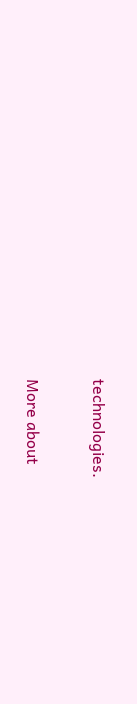technologies.

More about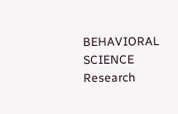BEHAVIORAL SCIENCE Research